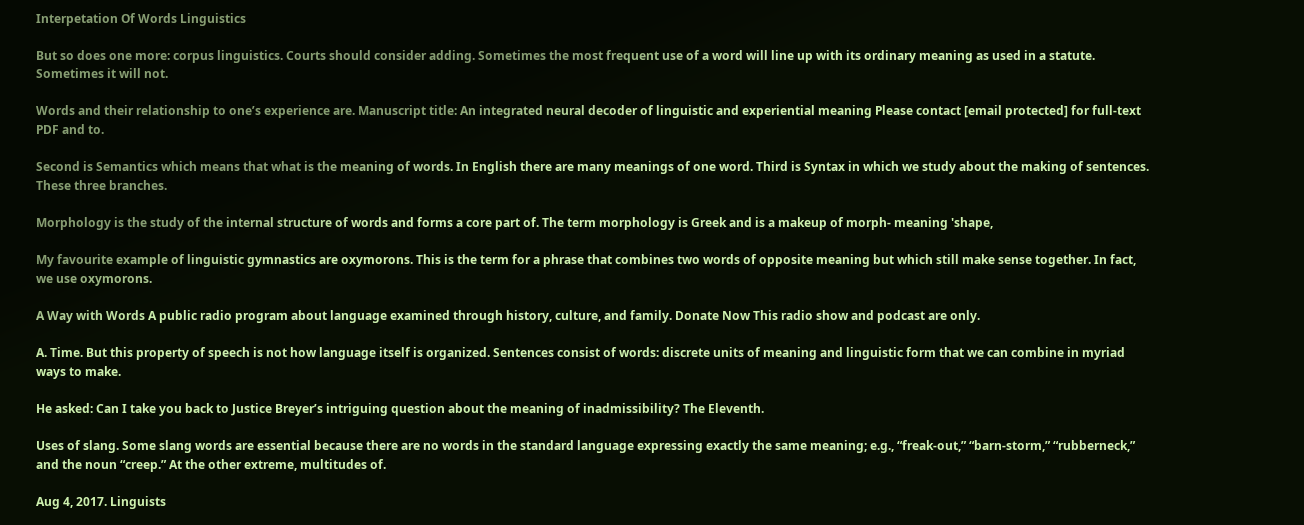Interpetation Of Words Linguistics

But so does one more: corpus linguistics. Courts should consider adding. Sometimes the most frequent use of a word will line up with its ordinary meaning as used in a statute. Sometimes it will not.

Words and their relationship to one’s experience are. Manuscript title: An integrated neural decoder of linguistic and experiential meaning Please contact [email protected] for full-text PDF and to.

Second is Semantics which means that what is the meaning of words. In English there are many meanings of one word. Third is Syntax in which we study about the making of sentences. These three branches.

Morphology is the study of the internal structure of words and forms a core part of. The term morphology is Greek and is a makeup of morph- meaning 'shape,

My favourite example of linguistic gymnastics are oxymorons. This is the term for a phrase that combines two words of opposite meaning but which still make sense together. In fact, we use oxymorons.

A Way with Words A public radio program about language examined through history, culture, and family. Donate Now This radio show and podcast are only.

A. Time. But this property of speech is not how language itself is organized. Sentences consist of words: discrete units of meaning and linguistic form that we can combine in myriad ways to make.

He asked: Can I take you back to Justice Breyer’s intriguing question about the meaning of inadmissibility? The Eleventh.

Uses of slang. Some slang words are essential because there are no words in the standard language expressing exactly the same meaning; e.g., “freak-out,” “barn-storm,” “rubberneck,” and the noun “creep.” At the other extreme, multitudes of.

Aug 4, 2017. Linguists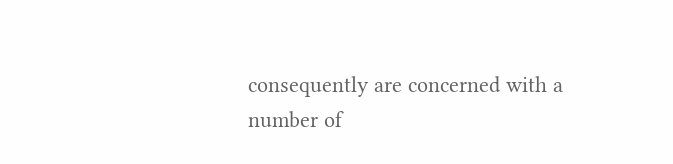consequently are concerned with a number of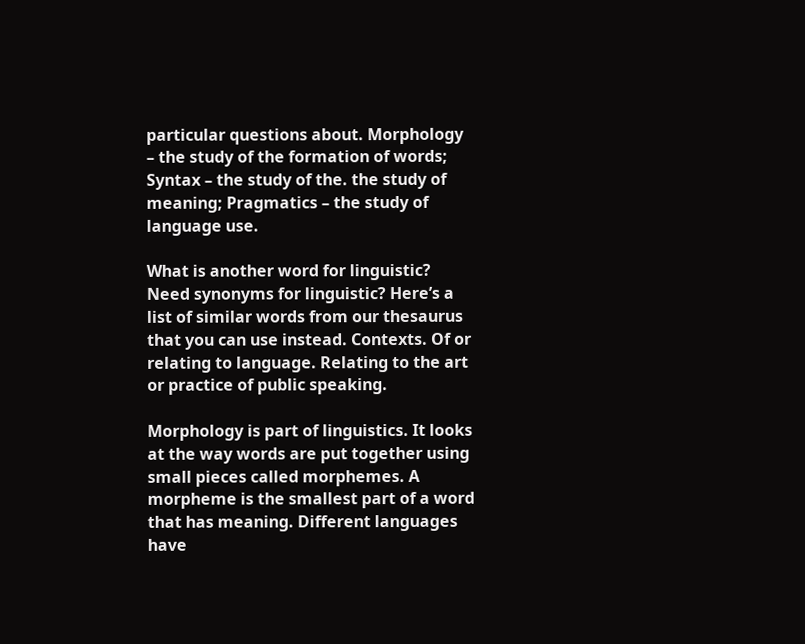particular questions about. Morphology – the study of the formation of words; Syntax – the study of the. the study of meaning; Pragmatics – the study of language use.

What is another word for linguistic? Need synonyms for linguistic? Here’s a list of similar words from our thesaurus that you can use instead. Contexts. Of or relating to language. Relating to the art or practice of public speaking.

Morphology is part of linguistics. It looks at the way words are put together using small pieces called morphemes. A morpheme is the smallest part of a word that has meaning. Different languages have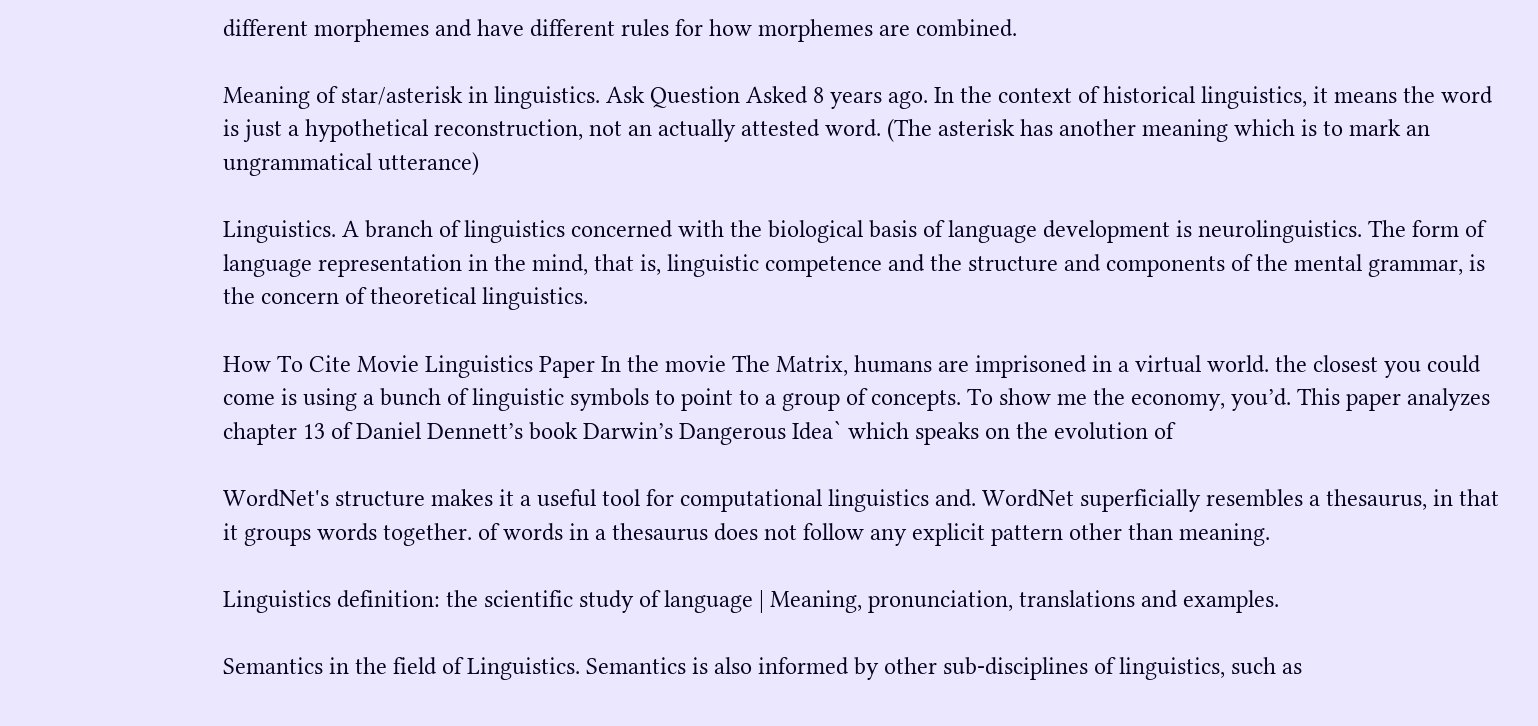different morphemes and have different rules for how morphemes are combined.

Meaning of star/asterisk in linguistics. Ask Question Asked 8 years ago. In the context of historical linguistics, it means the word is just a hypothetical reconstruction, not an actually attested word. (The asterisk has another meaning which is to mark an ungrammatical utterance)

Linguistics. A branch of linguistics concerned with the biological basis of language development is neurolinguistics. The form of language representation in the mind, that is, linguistic competence and the structure and components of the mental grammar, is the concern of theoretical linguistics.

How To Cite Movie Linguistics Paper In the movie The Matrix, humans are imprisoned in a virtual world. the closest you could come is using a bunch of linguistic symbols to point to a group of concepts. To show me the economy, you’d. This paper analyzes chapter 13 of Daniel Dennett’s book Darwin’s Dangerous Idea` which speaks on the evolution of

WordNet's structure makes it a useful tool for computational linguistics and. WordNet superficially resembles a thesaurus, in that it groups words together. of words in a thesaurus does not follow any explicit pattern other than meaning.

Linguistics definition: the scientific study of language | Meaning, pronunciation, translations and examples.

Semantics in the field of Linguistics. Semantics is also informed by other sub-disciplines of linguistics, such as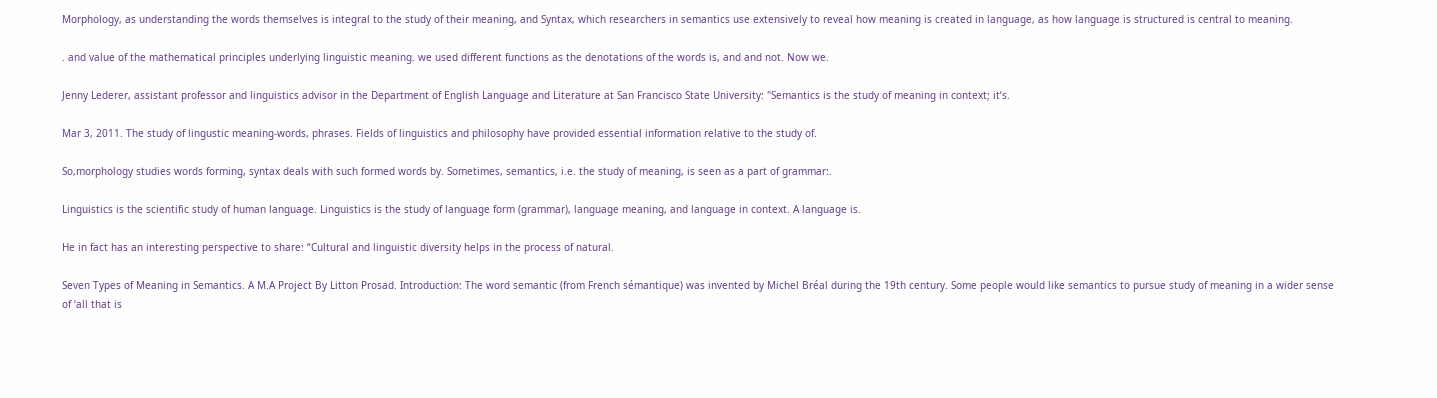Morphology, as understanding the words themselves is integral to the study of their meaning, and Syntax, which researchers in semantics use extensively to reveal how meaning is created in language, as how language is structured is central to meaning.

. and value of the mathematical principles underlying linguistic meaning. we used different functions as the denotations of the words is, and and not. Now we.

Jenny Lederer, assistant professor and linguistics advisor in the Department of English Language and Literature at San Francisco State University: "Semantics is the study of meaning in context; it’s.

Mar 3, 2011. The study of lingustic meaning-words, phrases. Fields of linguistics and philosophy have provided essential information relative to the study of.

So,morphology studies words forming, syntax deals with such formed words by. Sometimes, semantics, i.e. the study of meaning, is seen as a part of grammar:.

Linguistics is the scientific study of human language. Linguistics is the study of language form (grammar), language meaning, and language in context. A language is.

He in fact has an interesting perspective to share: “Cultural and linguistic diversity helps in the process of natural.

Seven Types of Meaning in Semantics. A M.A Project By Litton Prosad. Introduction: The word semantic (from French sémantique) was invented by Michel Bréal during the 19th century. Some people would like semantics to pursue study of meaning in a wider sense of ‘all that is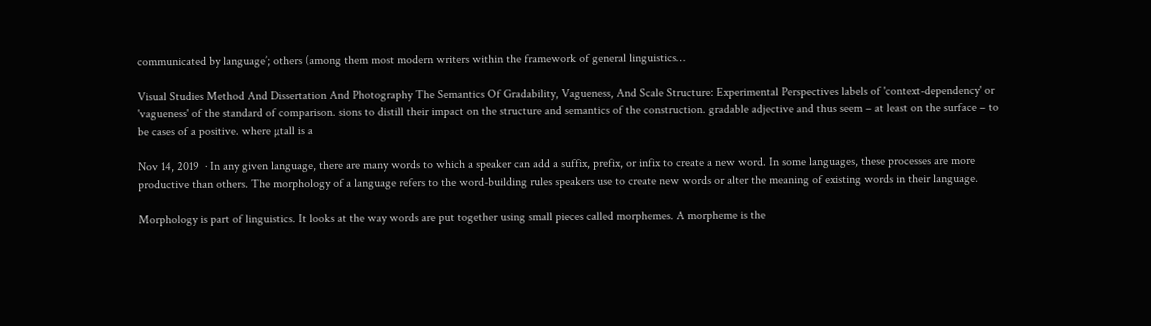communicated by language’; others (among them most modern writers within the framework of general linguistics…

Visual Studies Method And Dissertation And Photography The Semantics Of Gradability, Vagueness, And Scale Structure: Experimental Perspectives labels of 'context-dependency' or 'vagueness' of the standard of comparison. sions to distill their impact on the structure and semantics of the construction. gradable adjective and thus seem – at least on the surface – to be cases of a positive. where µtall is a

Nov 14, 2019  · In any given language, there are many words to which a speaker can add a suffix, prefix, or infix to create a new word. In some languages, these processes are more productive than others. The morphology of a language refers to the word-building rules speakers use to create new words or alter the meaning of existing words in their language.

Morphology is part of linguistics. It looks at the way words are put together using small pieces called morphemes. A morpheme is the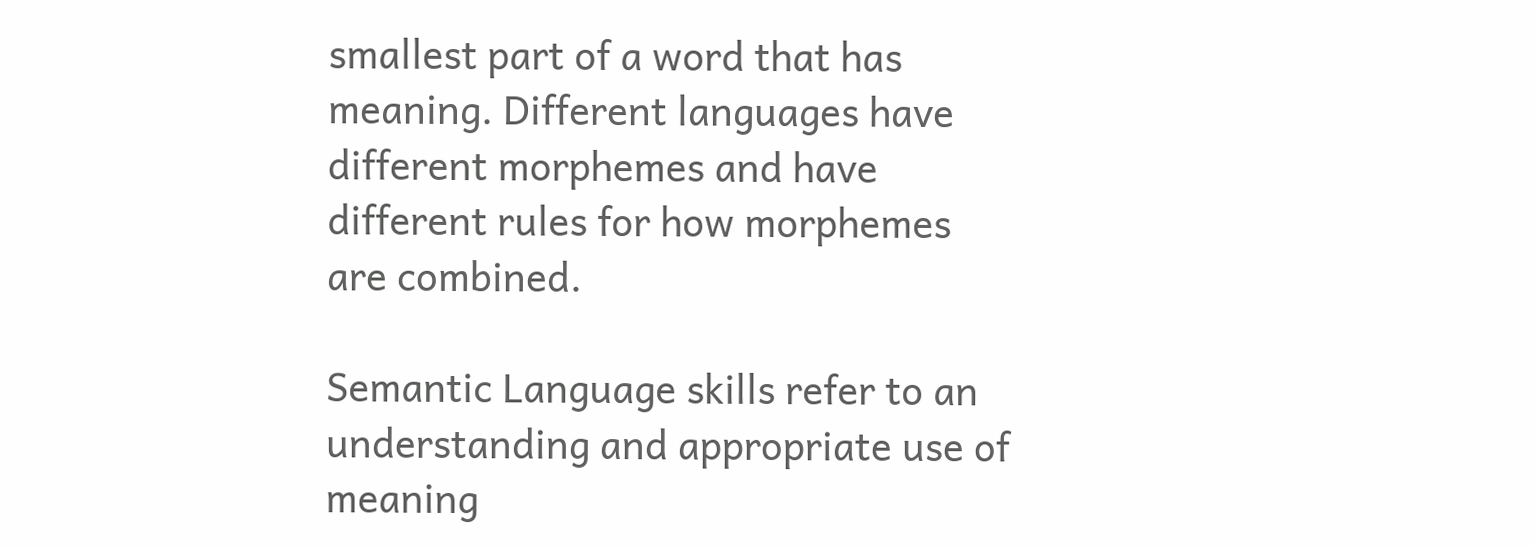smallest part of a word that has meaning. Different languages have different morphemes and have different rules for how morphemes are combined.

Semantic Language skills refer to an understanding and appropriate use of meaning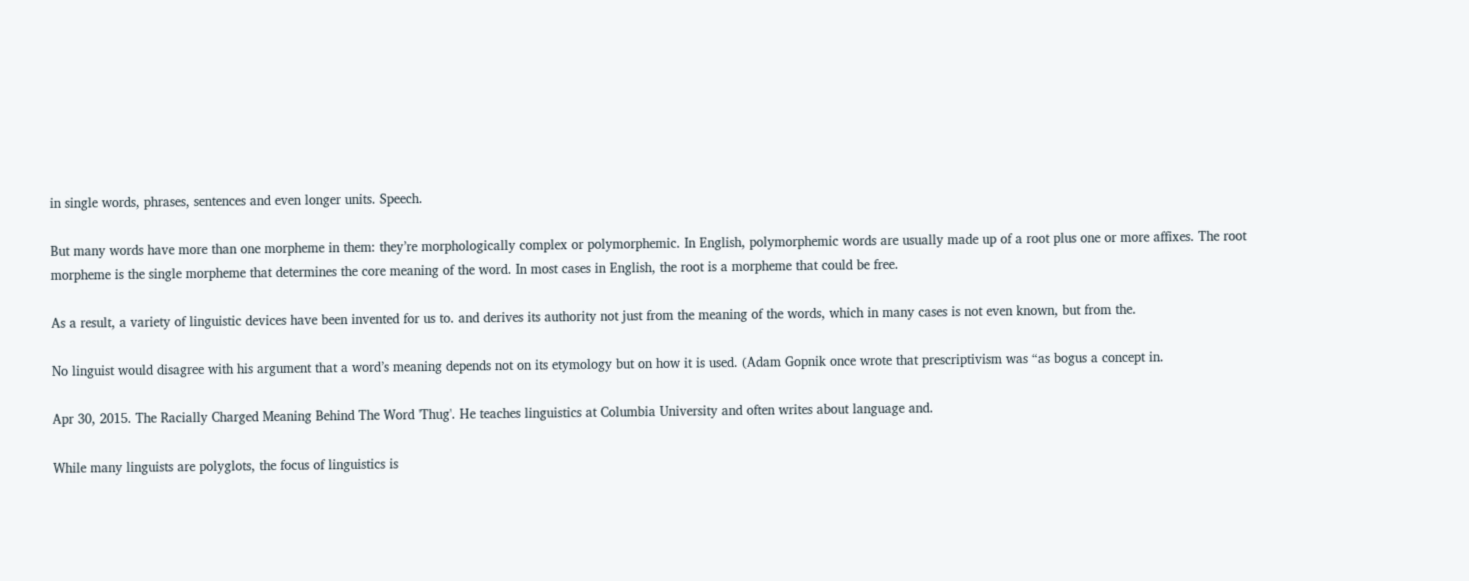in single words, phrases, sentences and even longer units. Speech.

But many words have more than one morpheme in them: they’re morphologically complex or polymorphemic. In English, polymorphemic words are usually made up of a root plus one or more affixes. The root morpheme is the single morpheme that determines the core meaning of the word. In most cases in English, the root is a morpheme that could be free.

As a result, a variety of linguistic devices have been invented for us to. and derives its authority not just from the meaning of the words, which in many cases is not even known, but from the.

No linguist would disagree with his argument that a word’s meaning depends not on its etymology but on how it is used. (Adam Gopnik once wrote that prescriptivism was “as bogus a concept in.

Apr 30, 2015. The Racially Charged Meaning Behind The Word 'Thug'. He teaches linguistics at Columbia University and often writes about language and.

While many linguists are polyglots, the focus of linguistics is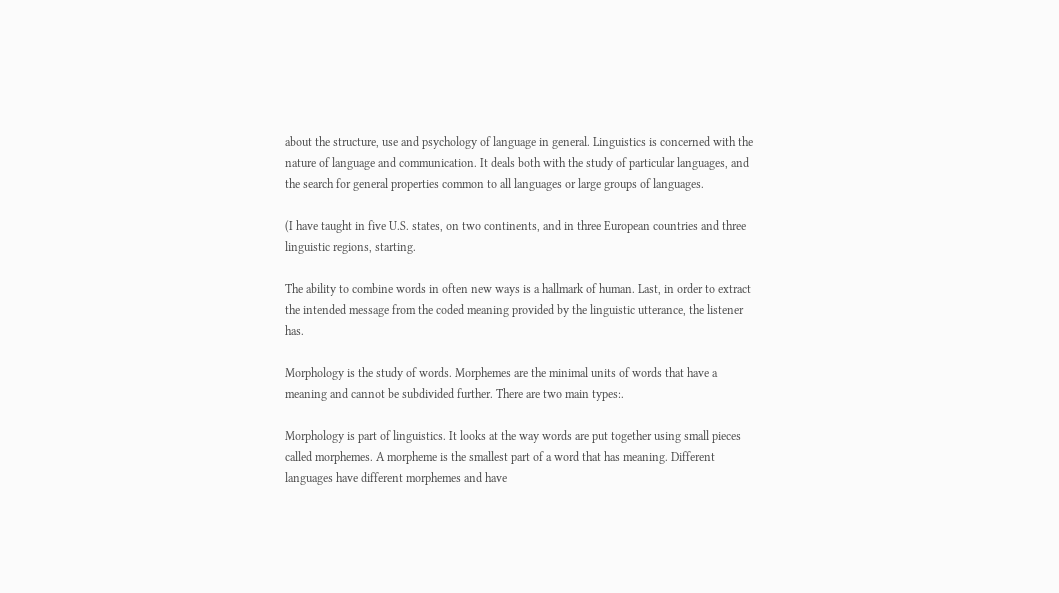about the structure, use and psychology of language in general. Linguistics is concerned with the nature of language and communication. It deals both with the study of particular languages, and the search for general properties common to all languages or large groups of languages.

(I have taught in five U.S. states, on two continents, and in three European countries and three linguistic regions, starting.

The ability to combine words in often new ways is a hallmark of human. Last, in order to extract the intended message from the coded meaning provided by the linguistic utterance, the listener has.

Morphology is the study of words. Morphemes are the minimal units of words that have a meaning and cannot be subdivided further. There are two main types:.

Morphology is part of linguistics. It looks at the way words are put together using small pieces called morphemes. A morpheme is the smallest part of a word that has meaning. Different languages have different morphemes and have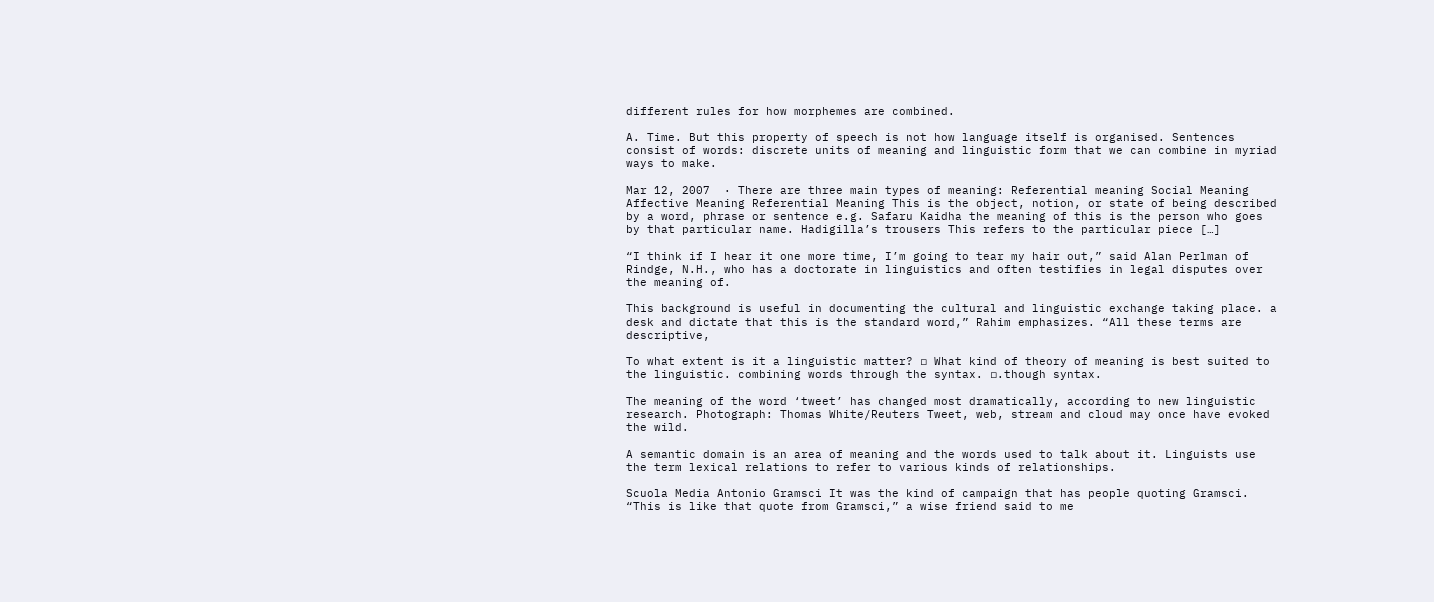different rules for how morphemes are combined.

A. Time. But this property of speech is not how language itself is organised. Sentences consist of words: discrete units of meaning and linguistic form that we can combine in myriad ways to make.

Mar 12, 2007  · There are three main types of meaning: Referential meaning Social Meaning Affective Meaning Referential Meaning This is the object, notion, or state of being described by a word, phrase or sentence e.g. Safaru Kaidha the meaning of this is the person who goes by that particular name. Hadigilla’s trousers This refers to the particular piece […]

“I think if I hear it one more time, I’m going to tear my hair out,” said Alan Perlman of Rindge, N.H., who has a doctorate in linguistics and often testifies in legal disputes over the meaning of.

This background is useful in documenting the cultural and linguistic exchange taking place. a desk and dictate that this is the standard word,” Rahim emphasizes. “All these terms are descriptive,

To what extent is it a linguistic matter? ▫ What kind of theory of meaning is best suited to the linguistic. combining words through the syntax. ▫.though syntax.

The meaning of the word ‘tweet’ has changed most dramatically, according to new linguistic research. Photograph: Thomas White/Reuters Tweet, web, stream and cloud may once have evoked the wild.

A semantic domain is an area of meaning and the words used to talk about it. Linguists use the term lexical relations to refer to various kinds of relationships.

Scuola Media Antonio Gramsci It was the kind of campaign that has people quoting Gramsci. “This is like that quote from Gramsci,” a wise friend said to me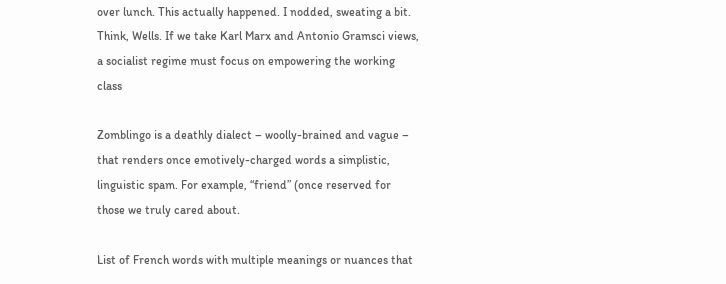over lunch. This actually happened. I nodded, sweating a bit. Think, Wells. If we take Karl Marx and Antonio Gramsci views, a socialist regime must focus on empowering the working class

Zomblingo is a deathly dialect – woolly-brained and vague – that renders once emotively-charged words a simplistic, linguistic spam. For example, “friend” (once reserved for those we truly cared about.

List of French words with multiple meanings or nuances that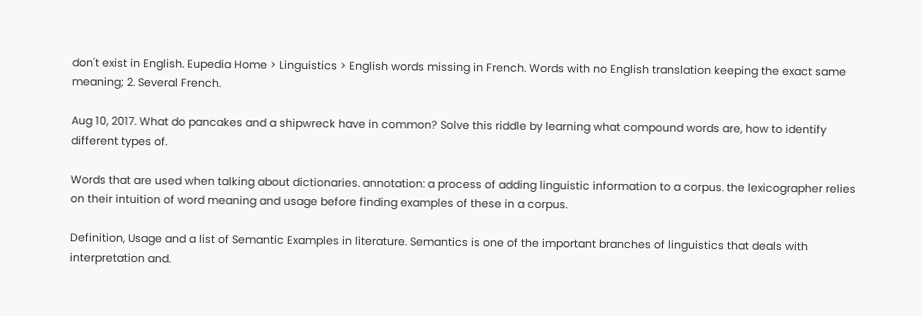don't exist in English. Eupedia Home > Linguistics > English words missing in French. Words with no English translation keeping the exact same meaning; 2. Several French.

Aug 10, 2017. What do pancakes and a shipwreck have in common? Solve this riddle by learning what compound words are, how to identify different types of.

Words that are used when talking about dictionaries. annotation: a process of adding linguistic information to a corpus. the lexicographer relies on their intuition of word meaning and usage before finding examples of these in a corpus.

Definition, Usage and a list of Semantic Examples in literature. Semantics is one of the important branches of linguistics that deals with interpretation and.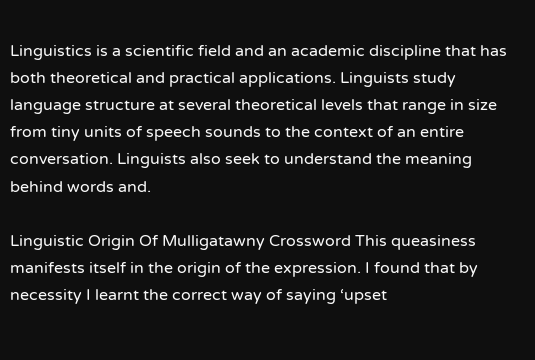Linguistics is a scientific field and an academic discipline that has both theoretical and practical applications. Linguists study language structure at several theoretical levels that range in size from tiny units of speech sounds to the context of an entire conversation. Linguists also seek to understand the meaning behind words and.

Linguistic Origin Of Mulligatawny Crossword This queasiness manifests itself in the origin of the expression. I found that by necessity I learnt the correct way of saying ‘upset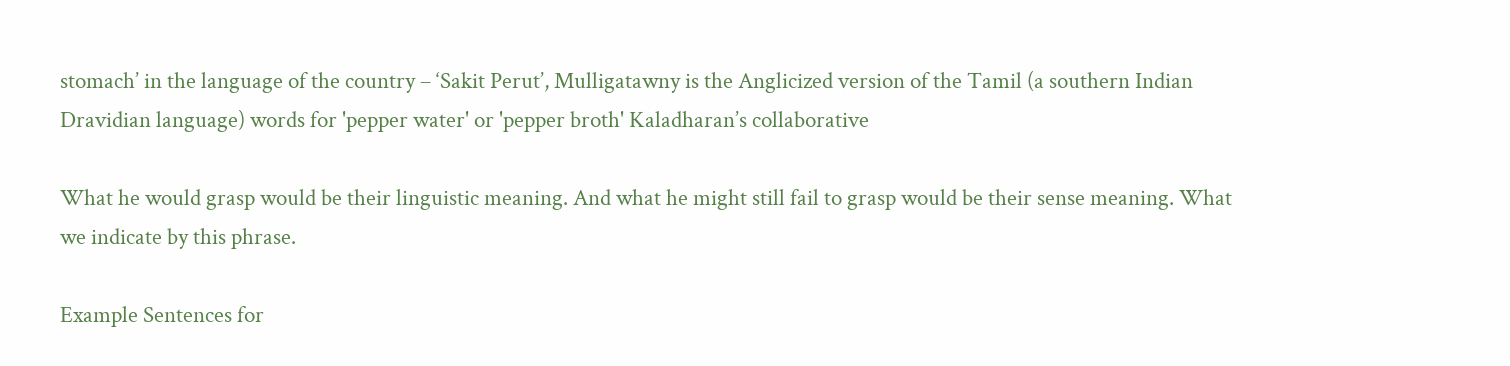stomach’ in the language of the country – ‘Sakit Perut’, Mulligatawny is the Anglicized version of the Tamil (a southern Indian Dravidian language) words for 'pepper water' or 'pepper broth' Kaladharan’s collaborative

What he would grasp would be their linguistic meaning. And what he might still fail to grasp would be their sense meaning. What we indicate by this phrase.

Example Sentences for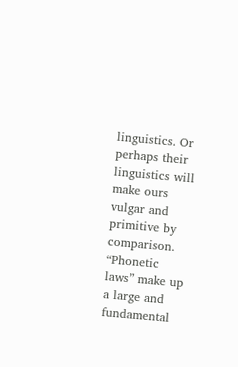linguistics. Or perhaps their linguistics will make ours vulgar and primitive by comparison. “Phonetic laws” make up a large and fundamental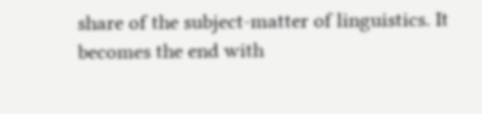share of the subject-matter of linguistics. It becomes the end with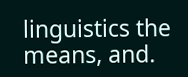linguistics the means, and.